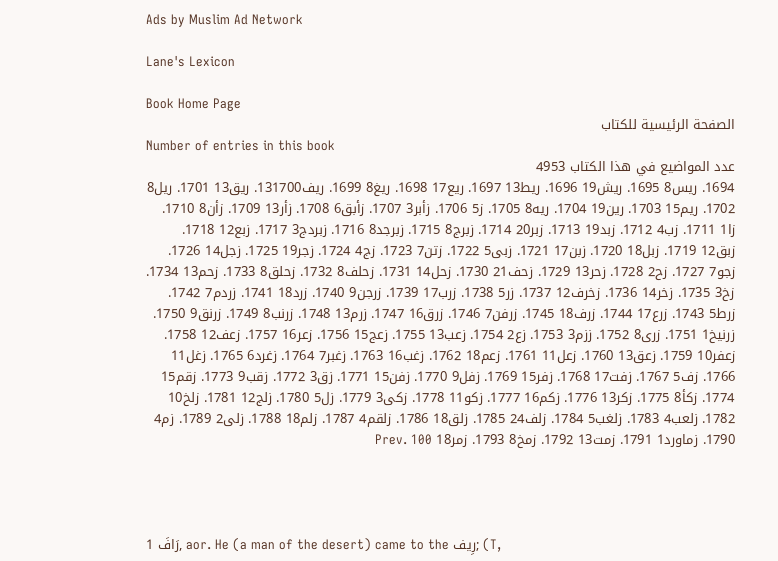Ads by Muslim Ad Network

Lane's Lexicon

Book Home Page
الصفحة الرئيسية للكتاب
Number of entries in this book
عدد المواضيع في هذا الكتاب 4953
1694. ريس8 1695. ريش19 1696. ريط13 1697. ريع17 1698. ريغ8 1699. ريف131700. ريق13 1701. ريل8 1702. ريم15 1703. رين19 1704. ريه8 1705. ز5 1706. زأبر3 1707. زأبق6 1708. زأر13 1709. زأن8 1710. زا1 1711. زب4 1712. زبد19 1713. زبر20 1714. زبرج8 1715. زبرجد8 1716. زبردج3 1717. زبع12 1718. زبق12 1719. زبل18 1720. زبن17 1721. زبى5 1722. زتن7 1723. زج4 1724. زجر19 1725. زجل14 1726. زجو7 1727. زح2 1728. زحر13 1729. زحف21 1730. زحل14 1731. زحلف8 1732. زحلق8 1733. زحم13 1734. زخ3 1735. زخر14 1736. زخرف12 1737. زر5 1738. زرب17 1739. زرجن9 1740. زرد18 1741. زردم7 1742. زرط5 1743. زرع17 1744. زرف18 1745. زرفن7 1746. زرق16 1747. زرم13 1748. زرنب8 1749. زرنق9 1750. زرنيخ1 1751. زرى8 1752. ززم3 1753. زع2 1754. زعب13 1755. زعج15 1756. زعر16 1757. زعف12 1758. زعفر10 1759. زعق13 1760. زعل11 1761. زعم18 1762. زغب16 1763. زغبر7 1764. زغرد6 1765. زغل11 1766. زف5 1767. زفت17 1768. زفر15 1769. زفل9 1770. زفن15 1771. زق3 1772. زقب9 1773. زقم15 1774. زكأ8 1775. زكر13 1776. زكم16 1777. زكو11 1778. زكى3 1779. زل5 1780. زلج12 1781. زلخ10 1782. زلعب4 1783. زلغب5 1784. زلف24 1785. زلق18 1786. زلقم4 1787. زلم18 1788. زلى2 1789. زم4 1790. زماورد1 1791. زمت13 1792. زمخ8 1793. زمر18 Prev. 100




1 رَافَ, aor. He (a man of the desert) came to the رِيف; (T,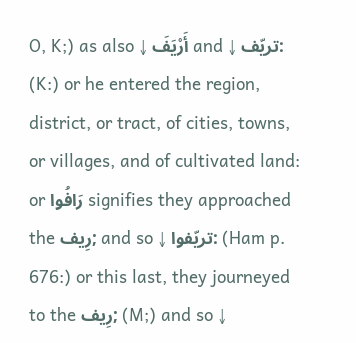O, K;) as also ↓ أَرْيَفَ and ↓ تريّف: (K:) or he entered the region, district, or tract, of cities, towns, or villages, and of cultivated land: or رَافُوا signifies they approached the رِيف; and so ↓ تريّفوا: (Ham p. 676:) or this last, they journeyed to the رِيف; (M;) and so ↓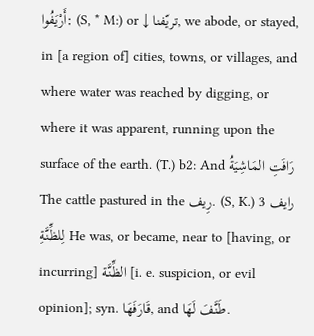أَرْيَفُوا: (S, * M:) or ↓ تريّفنا, we abode, or stayed, in [a region of] cities, towns, or villages, and where water was reached by digging, or where it was apparent, running upon the surface of the earth. (T.) b2: And رَافَتِ المَاشِيَةُ The cattle pastured in the رِيف. (S, K.) 3 رايف لِلظِّنَّةِ He was, or became, near to [having, or incurring] الظِّنَّة [i. e. suspicion, or evil opinion]; syn. قَارَفَهَا, and طَنَّفَ لَهَا.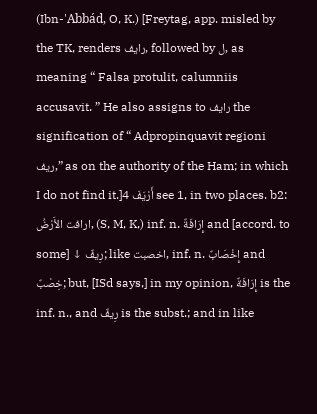(Ibn-'Abbád, O, K.) [Freytag, app. misled by the TK, renders رايف, followed by ل, as meaning “ Falsa protulit, calumniis accusavit. ” He also assigns to رايف the signification of “ Adpropinquavit regioni ريف,” as on the authority of the Ham; in which I do not find it.]4 أَرْيَفَ see 1, in two places. b2: ارافت الأَرْضُ, (S, M, K,) inf. n. إِرَافَةٌ and [accord. to some] ↓ رِيفٌ; like اخصبت, inf. n. إِخْصَابٌ and خِصْبٌ; but, [ISd says,] in my opinion, إِرَافَةٌ is the inf. n., and رِيفٌ is the subst.; and in like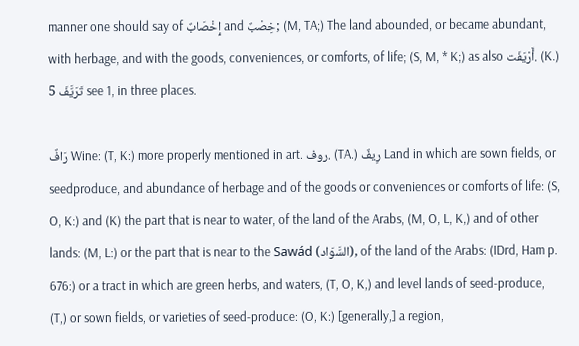manner one should say of إِخْصَابٌ and خِصْبٌ; (M, TA;) The land abounded, or became abundant, with herbage, and with the goods, conveniences, or comforts, of life; (S, M, * K;) as also أَرْيَفَت. (K.) 5 تَرَيَّفَ see 1, in three places.

رَافٌ Wine: (T, K:) more properly mentioned in art. روف. (TA.) رِيفٌ Land in which are sown fields, or seedproduce, and abundance of herbage and of the goods or conveniences or comforts of life: (S, O, K:) and (K) the part that is near to water, of the land of the Arabs, (M, O, L, K,) and of other lands: (M, L:) or the part that is near to the Sawád (السَّوَاد), of the land of the Arabs: (IDrd, Ham p. 676:) or a tract in which are green herbs, and waters, (T, O, K,) and level lands of seed-produce, (T,) or sown fields, or varieties of seed-produce: (O, K:) [generally,] a region,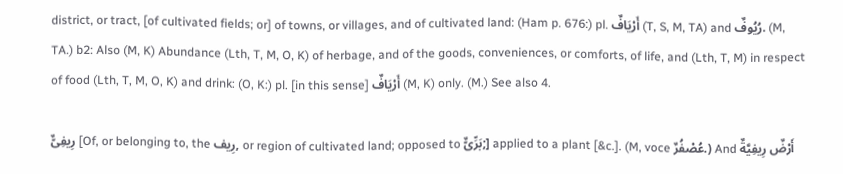district, or tract, [of cultivated fields; or] of towns, or villages, and of cultivated land: (Ham p. 676:) pl. أَرْيَافٌ (T, S, M, TA) and رُيُوفٌ. (M, TA.) b2: Also (M, K) Abundance (Lth, T, M, O, K) of herbage, and of the goods, conveniences, or comforts, of life, and (Lth, T, M) in respect of food (Lth, T, M, O, K) and drink: (O, K:) pl. [in this sense] أَرْيَافٌ (M, K) only. (M.) See also 4.

رِيفِىٌّ [Of, or belonging to, the رِيف, or region of cultivated land; opposed to بَرِّىٌّ;] applied to a plant [&c.]. (M, voce عُصْفُرٌ.) And أَرْضٌ رِيفِيَّةٌ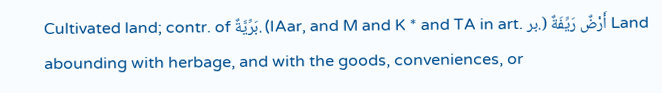Cultivated land; contr. of بَرِّيَّةٌ. (IAar, and M and K * and TA in art. بر.) أَرْضٌ رَيِّفَةٌ Land abounding with herbage, and with the goods, conveniences, or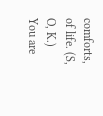comforts, of life. (S, O, K.)
You are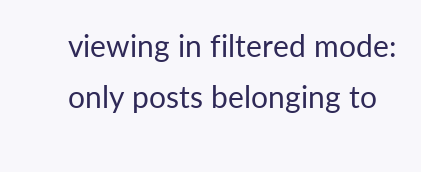viewing in filtered mode: only posts belonging to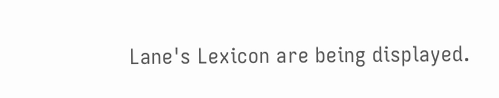Lane's Lexicon are being displayed.